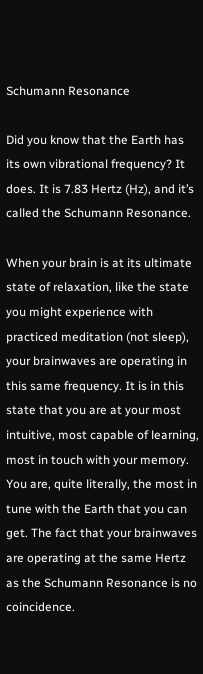Schumann Resonance

Did you know that the Earth has its own vibrational frequency? It does. It is 7.83 Hertz (Hz), and it’s called the Schumann Resonance.

When your brain is at its ultimate state of relaxation, like the state you might experience with practiced meditation (not sleep), your brainwaves are operating in this same frequency. It is in this state that you are at your most intuitive, most capable of learning, most in touch with your memory. You are, quite literally, the most in tune with the Earth that you can get. The fact that your brainwaves are operating at the same Hertz as the Schumann Resonance is no coincidence.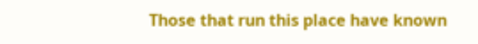Those that run this place have known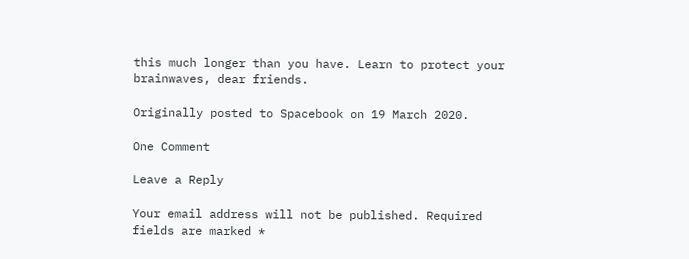this much longer than you have. Learn to protect your brainwaves, dear friends.

Originally posted to Spacebook on 19 March 2020.

One Comment

Leave a Reply

Your email address will not be published. Required fields are marked *